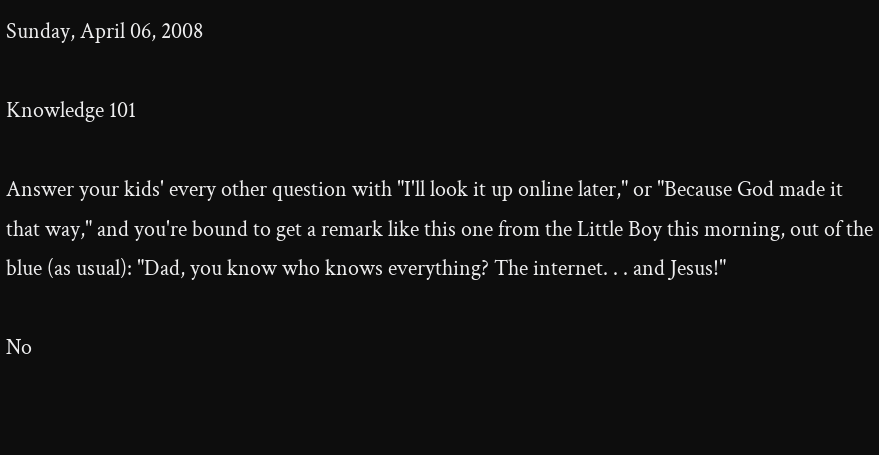Sunday, April 06, 2008

Knowledge 101

Answer your kids' every other question with "I'll look it up online later," or "Because God made it that way," and you're bound to get a remark like this one from the Little Boy this morning, out of the blue (as usual): "Dad, you know who knows everything? The internet. . . and Jesus!"

No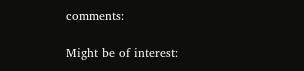comments:

Might be of interest: